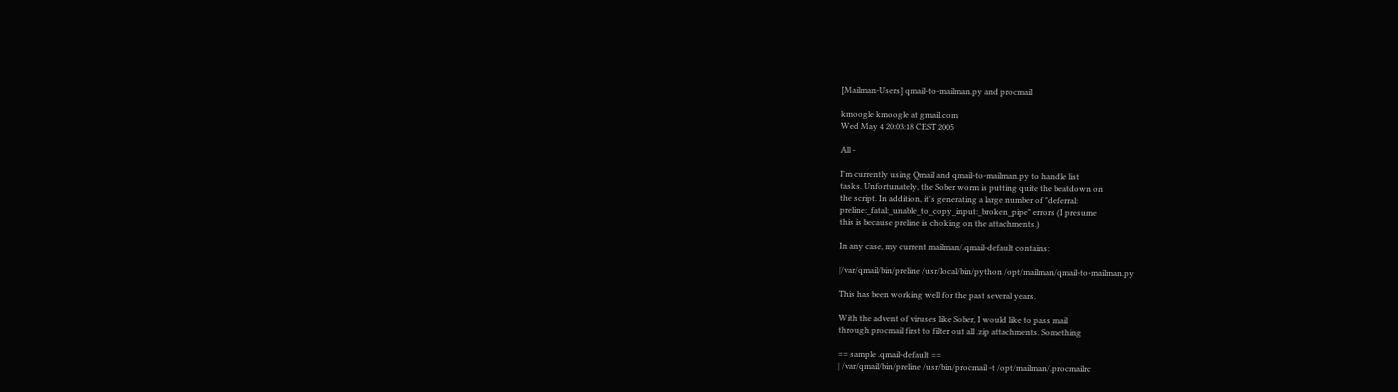[Mailman-Users] qmail-to-mailman.py and procmail

kmoogle kmoogle at gmail.com
Wed May 4 20:03:18 CEST 2005

All -

I'm currently using Qmail and qmail-to-mailman.py to handle list
tasks. Unfortunately, the Sober worm is putting quite the beatdown on
the script. In addition, it's generating a large number of "deferral:
preline:_fatal:_unable_to_copy_input:_broken_pipe" errors (I presume
this is because preline is choking on the attachments.)

In any case, my current mailman/.qmail-default contains:

|/var/qmail/bin/preline /usr/local/bin/python /opt/mailman/qmail-to-mailman.py

This has been working well for the past several years.

With the advent of viruses like Sober, I would like to pass mail
through procmail first to filter out all .zip attachments. Something

== sample .qmail-default ==
| /var/qmail/bin/preline /usr/bin/procmail -t /opt/mailman/.procmailrc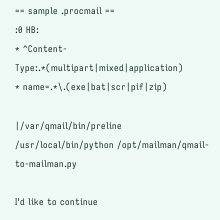== sample .procmail ==
:0 HB:
* ^Content-Type:.*(multipart|mixed|application)
* name=.*\.(exe|bat|scr|pif|zip)

|/var/qmail/bin/preline /usr/local/bin/python /opt/mailman/qmail-to-mailman.py

I'd like to continue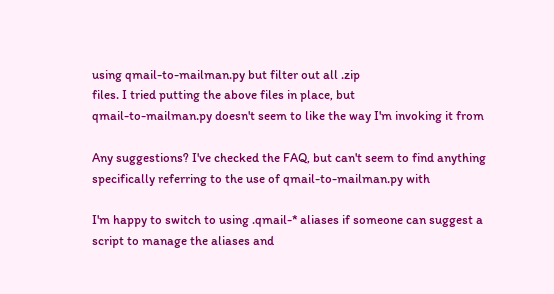using qmail-to-mailman.py but filter out all .zip
files. I tried putting the above files in place, but
qmail-to-mailman.py doesn't seem to like the way I'm invoking it from

Any suggestions? I've checked the FAQ, but can't seem to find anything
specifically referring to the use of qmail-to-mailman.py with

I'm happy to switch to using .qmail-* aliases if someone can suggest a
script to manage the aliases and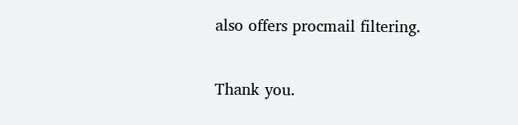also offers procmail filtering.

Thank you.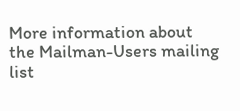More information about the Mailman-Users mailing list